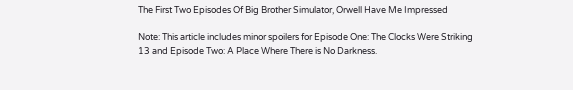The First Two Episodes Of Big Brother Simulator, Orwell Have Me Impressed

Note: This article includes minor spoilers for Episode One: The Clocks Were Striking 13 and Episode Two: A Place Where There is No Darkness.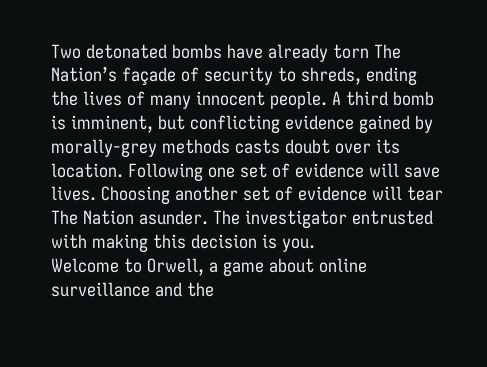Two detonated bombs have already torn The Nation’s façade of security to shreds, ending the lives of many innocent people. A third bomb is imminent, but conflicting evidence gained by morally-grey methods casts doubt over its location. Following one set of evidence will save lives. Choosing another set of evidence will tear The Nation asunder. The investigator entrusted with making this decision is you.
Welcome to Orwell, a game about online surveillance and the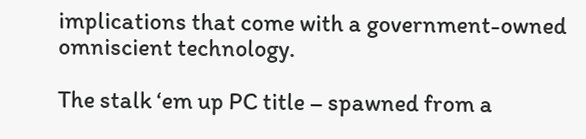implications that come with a government-owned omniscient technology.

The stalk ‘em up PC title – spawned from a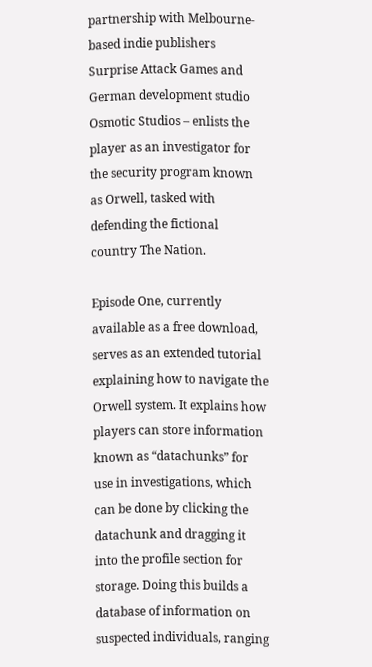partnership with Melbourne-based indie publishers Surprise Attack Games and German development studio Osmotic Studios – enlists the player as an investigator for the security program known as Orwell, tasked with defending the fictional country The Nation.

Episode One, currently available as a free download, serves as an extended tutorial explaining how to navigate the Orwell system. It explains how players can store information known as “datachunks” for use in investigations, which can be done by clicking the datachunk and dragging it into the profile section for storage. Doing this builds a database of information on suspected individuals, ranging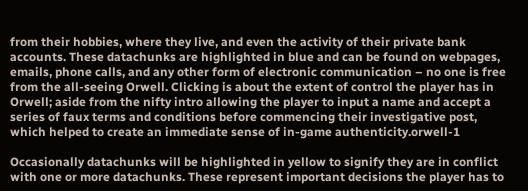from their hobbies, where they live, and even the activity of their private bank accounts. These datachunks are highlighted in blue and can be found on webpages, emails, phone calls, and any other form of electronic communication – no one is free from the all-seeing Orwell. Clicking is about the extent of control the player has in Orwell; aside from the nifty intro allowing the player to input a name and accept a series of faux terms and conditions before commencing their investigative post, which helped to create an immediate sense of in-game authenticity.orwell-1

Occasionally datachunks will be highlighted in yellow to signify they are in conflict with one or more datachunks. These represent important decisions the player has to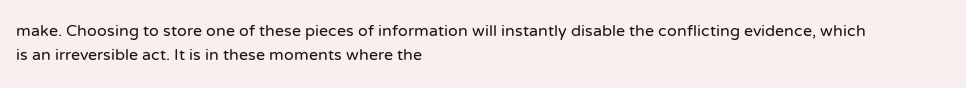make. Choosing to store one of these pieces of information will instantly disable the conflicting evidence, which is an irreversible act. It is in these moments where the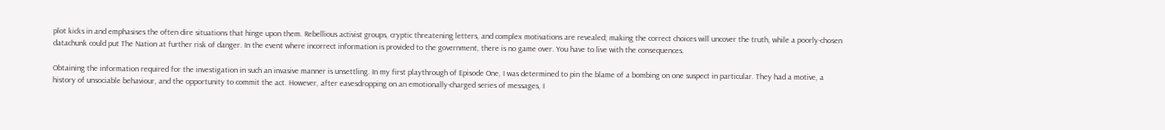plot kicks in and emphasises the often dire situations that hinge upon them. Rebellious activist groups, cryptic threatening letters, and complex motivations are revealed; making the correct choices will uncover the truth, while a poorly-chosen datachunk could put The Nation at further risk of danger. In the event where incorrect information is provided to the government, there is no game over. You have to live with the consequences.

Obtaining the information required for the investigation in such an invasive manner is unsettling. In my first playthrough of Episode One, I was determined to pin the blame of a bombing on one suspect in particular. They had a motive, a history of unsociable behaviour, and the opportunity to commit the act. However, after eavesdropping on an emotionally-charged series of messages, I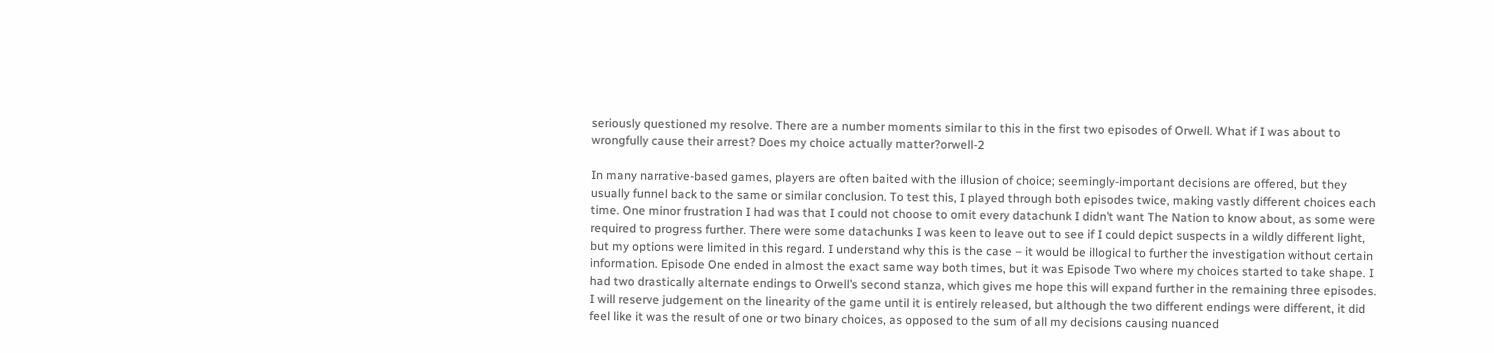seriously questioned my resolve. There are a number moments similar to this in the first two episodes of Orwell. What if I was about to wrongfully cause their arrest? Does my choice actually matter?orwell-2

In many narrative-based games, players are often baited with the illusion of choice; seemingly-important decisions are offered, but they usually funnel back to the same or similar conclusion. To test this, I played through both episodes twice, making vastly different choices each time. One minor frustration I had was that I could not choose to omit every datachunk I didn’t want The Nation to know about, as some were required to progress further. There were some datachunks I was keen to leave out to see if I could depict suspects in a wildly different light, but my options were limited in this regard. I understand why this is the case – it would be illogical to further the investigation without certain information. Episode One ended in almost the exact same way both times, but it was Episode Two where my choices started to take shape. I had two drastically alternate endings to Orwell’s second stanza, which gives me hope this will expand further in the remaining three episodes. I will reserve judgement on the linearity of the game until it is entirely released, but although the two different endings were different, it did feel like it was the result of one or two binary choices, as opposed to the sum of all my decisions causing nuanced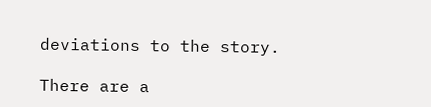deviations to the story.

There are a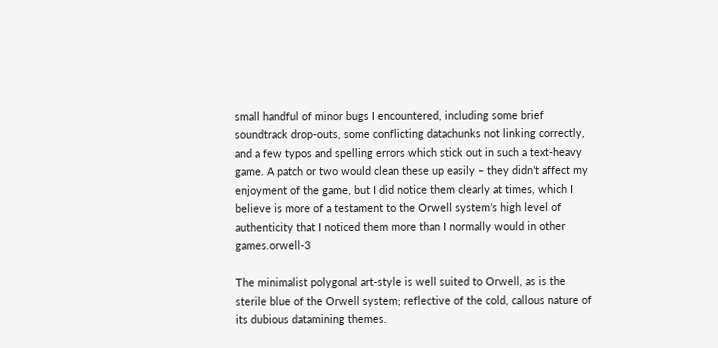small handful of minor bugs I encountered, including some brief soundtrack drop-outs, some conflicting datachunks not linking correctly, and a few typos and spelling errors which stick out in such a text-heavy game. A patch or two would clean these up easily – they didn’t affect my enjoyment of the game, but I did notice them clearly at times, which I believe is more of a testament to the Orwell system’s high level of authenticity that I noticed them more than I normally would in other games.orwell-3

The minimalist polygonal art-style is well suited to Orwell, as is the sterile blue of the Orwell system; reflective of the cold, callous nature of its dubious datamining themes.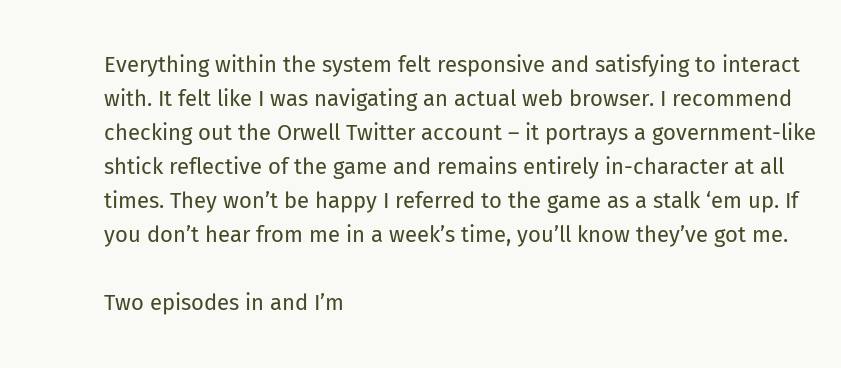Everything within the system felt responsive and satisfying to interact with. It felt like I was navigating an actual web browser. I recommend checking out the Orwell Twitter account – it portrays a government-like shtick reflective of the game and remains entirely in-character at all times. They won’t be happy I referred to the game as a stalk ‘em up. If you don’t hear from me in a week’s time, you’ll know they’ve got me.

Two episodes in and I’m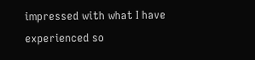impressed with what I have experienced so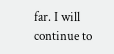far. I will continue to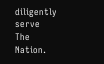diligently serve The Nation.